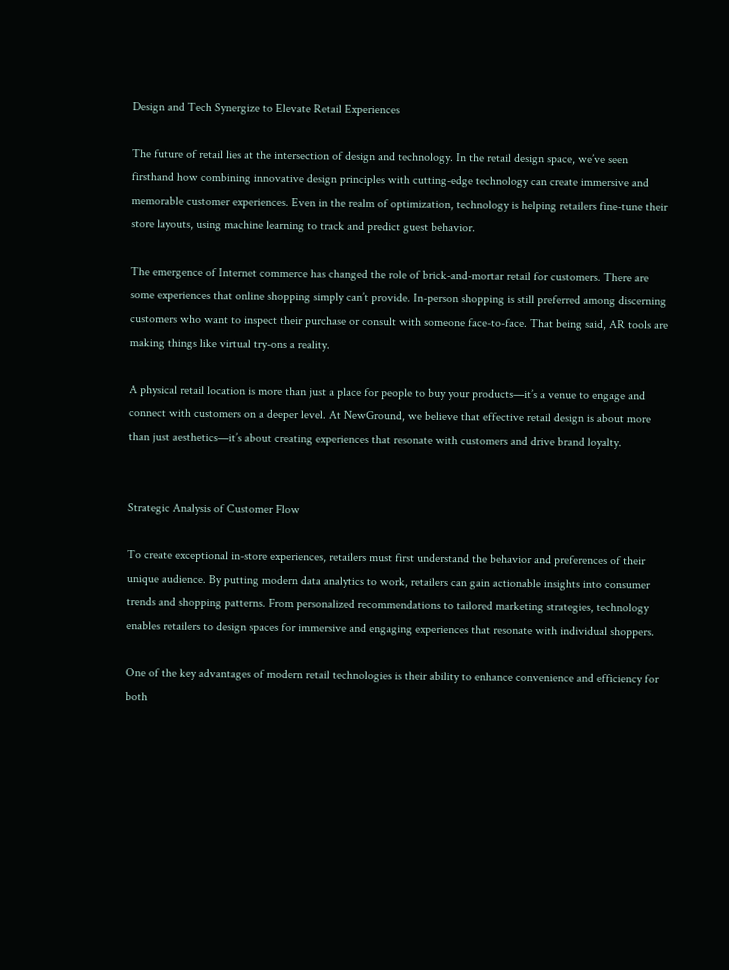Design and Tech Synergize to Elevate Retail Experiences

The future of retail lies at the intersection of design and technology. In the retail design space, we’ve seen firsthand how combining innovative design principles with cutting-edge technology can create immersive and memorable customer experiences. Even in the realm of optimization, technology is helping retailers fine-tune their store layouts, using machine learning to track and predict guest behavior.

The emergence of Internet commerce has changed the role of brick-and-mortar retail for customers. There are some experiences that online shopping simply can’t provide. In-person shopping is still preferred among discerning customers who want to inspect their purchase or consult with someone face-to-face. That being said, AR tools are making things like virtual try-ons a reality.

A physical retail location is more than just a place for people to buy your products—it’s a venue to engage and connect with customers on a deeper level. At NewGround, we believe that effective retail design is about more than just aesthetics—it’s about creating experiences that resonate with customers and drive brand loyalty.


Strategic Analysis of Customer Flow

To create exceptional in-store experiences, retailers must first understand the behavior and preferences of their unique audience. By putting modern data analytics to work, retailers can gain actionable insights into consumer trends and shopping patterns. From personalized recommendations to tailored marketing strategies, technology enables retailers to design spaces for immersive and engaging experiences that resonate with individual shoppers.

One of the key advantages of modern retail technologies is their ability to enhance convenience and efficiency for both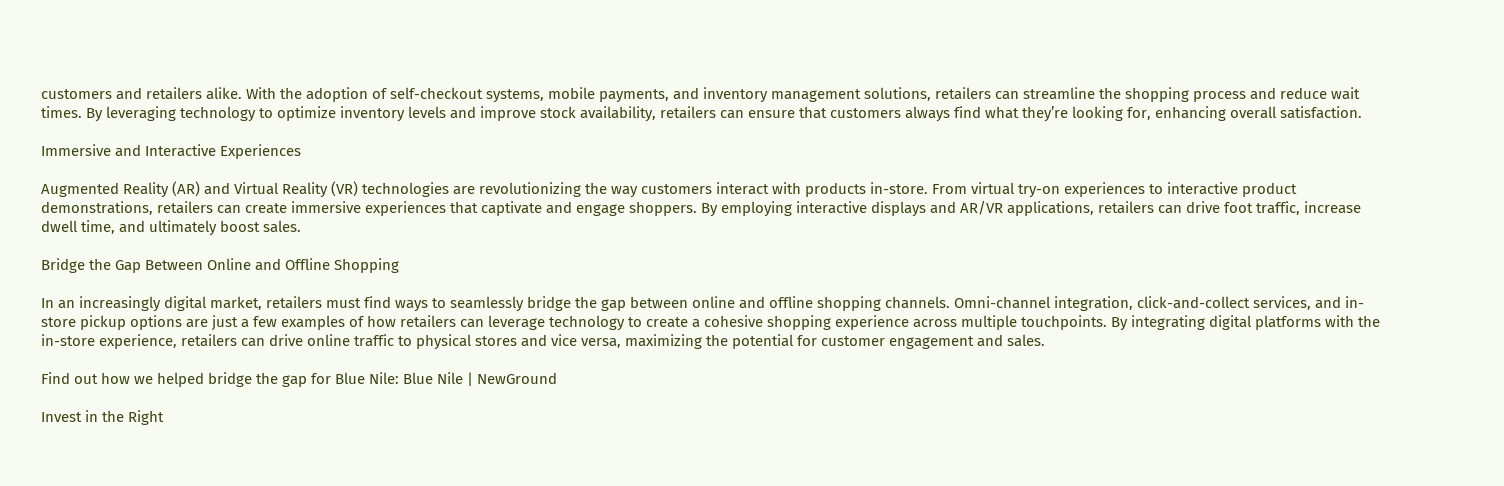customers and retailers alike. With the adoption of self-checkout systems, mobile payments, and inventory management solutions, retailers can streamline the shopping process and reduce wait times. By leveraging technology to optimize inventory levels and improve stock availability, retailers can ensure that customers always find what they’re looking for, enhancing overall satisfaction.

Immersive and Interactive Experiences

Augmented Reality (AR) and Virtual Reality (VR) technologies are revolutionizing the way customers interact with products in-store. From virtual try-on experiences to interactive product demonstrations, retailers can create immersive experiences that captivate and engage shoppers. By employing interactive displays and AR/VR applications, retailers can drive foot traffic, increase dwell time, and ultimately boost sales.

Bridge the Gap Between Online and Offline Shopping

In an increasingly digital market, retailers must find ways to seamlessly bridge the gap between online and offline shopping channels. Omni-channel integration, click-and-collect services, and in-store pickup options are just a few examples of how retailers can leverage technology to create a cohesive shopping experience across multiple touchpoints. By integrating digital platforms with the in-store experience, retailers can drive online traffic to physical stores and vice versa, maximizing the potential for customer engagement and sales.

Find out how we helped bridge the gap for Blue Nile: Blue Nile | NewGround

Invest in the Right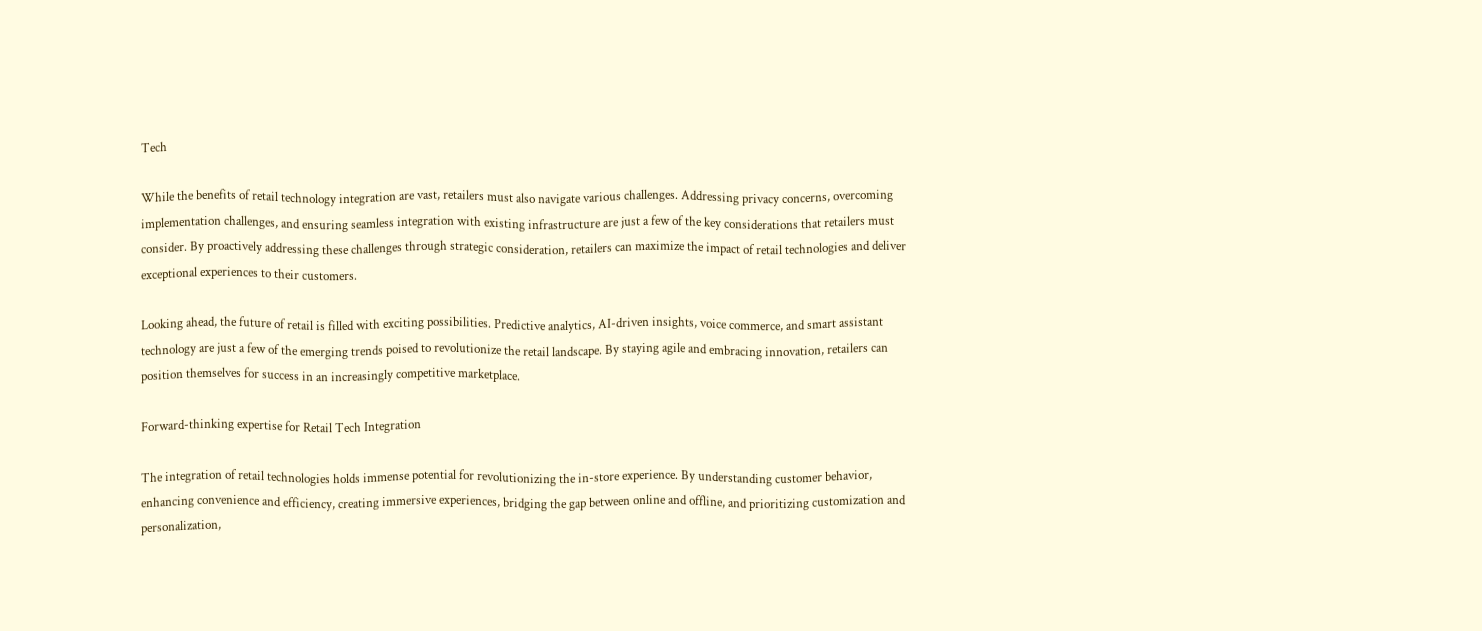Tech

While the benefits of retail technology integration are vast, retailers must also navigate various challenges. Addressing privacy concerns, overcoming implementation challenges, and ensuring seamless integration with existing infrastructure are just a few of the key considerations that retailers must consider. By proactively addressing these challenges through strategic consideration, retailers can maximize the impact of retail technologies and deliver exceptional experiences to their customers.

Looking ahead, the future of retail is filled with exciting possibilities. Predictive analytics, AI-driven insights, voice commerce, and smart assistant technology are just a few of the emerging trends poised to revolutionize the retail landscape. By staying agile and embracing innovation, retailers can position themselves for success in an increasingly competitive marketplace.

Forward-thinking expertise for Retail Tech Integration

The integration of retail technologies holds immense potential for revolutionizing the in-store experience. By understanding customer behavior, enhancing convenience and efficiency, creating immersive experiences, bridging the gap between online and offline, and prioritizing customization and personalization,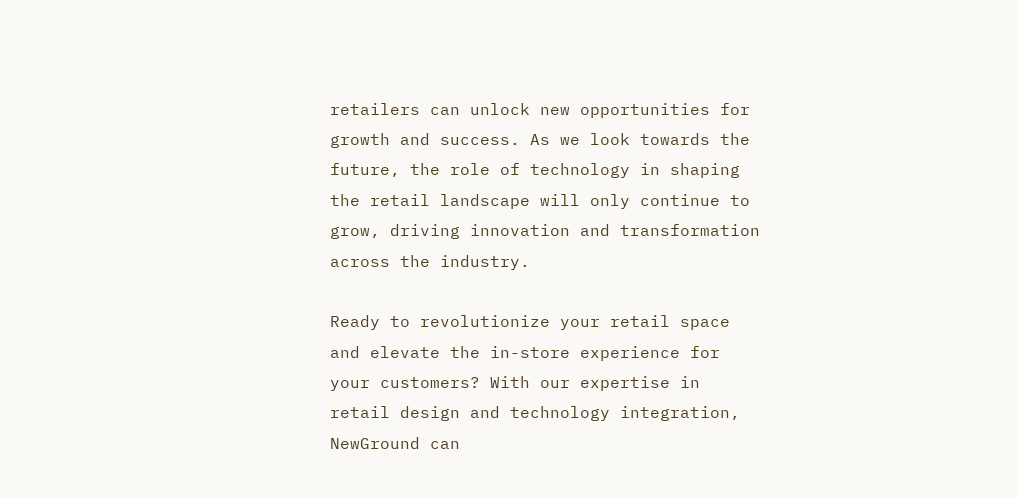retailers can unlock new opportunities for growth and success. As we look towards the future, the role of technology in shaping the retail landscape will only continue to grow, driving innovation and transformation across the industry.

Ready to revolutionize your retail space and elevate the in-store experience for your customers? With our expertise in retail design and technology integration, NewGround can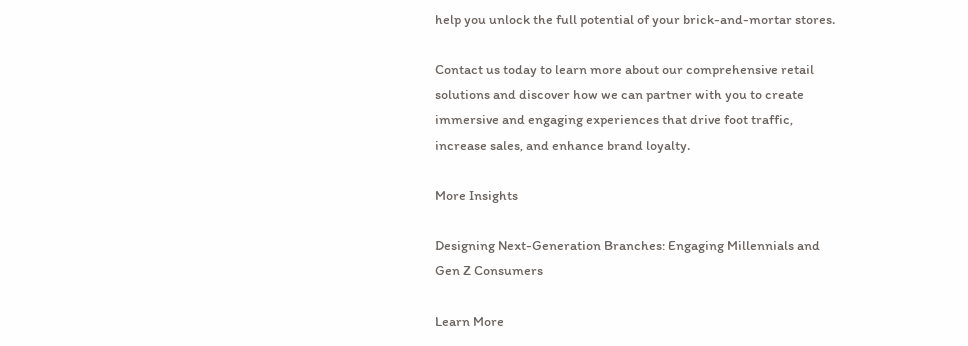help you unlock the full potential of your brick-and-mortar stores.

Contact us today to learn more about our comprehensive retail solutions and discover how we can partner with you to create immersive and engaging experiences that drive foot traffic, increase sales, and enhance brand loyalty.

More Insights

Designing Next-Generation Branches: Engaging Millennials and Gen Z Consumers

Learn More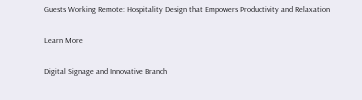Guests Working Remote: Hospitality Design that Empowers Productivity and Relaxation

Learn More

Digital Signage and Innovative Branch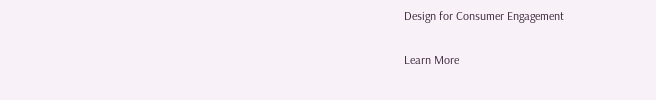Design for Consumer Engagement

Learn More